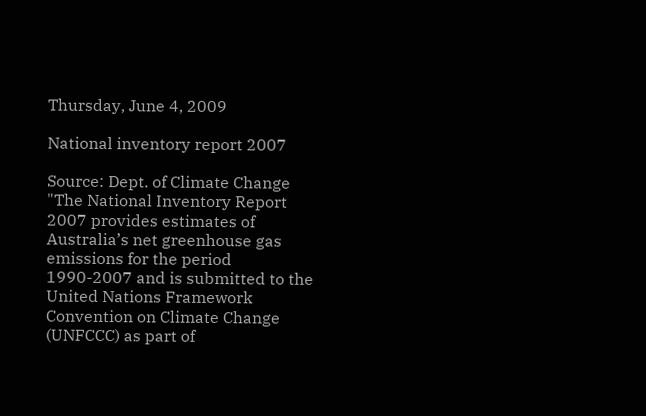Thursday, June 4, 2009

National inventory report 2007

Source: Dept. of Climate Change
"The National Inventory Report 2007 provides estimates of Australia’s net greenhouse gas emissions for the period 1990-2007 and is submitted to the United Nations Framework Convention on Climate Change (UNFCCC) as part of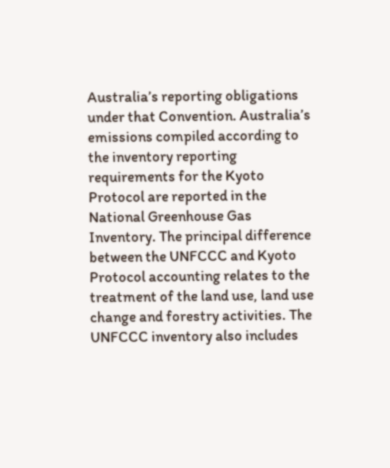Australia’s reporting obligations under that Convention. Australia’s emissions compiled according to the inventory reporting requirements for the Kyoto Protocol are reported in the National Greenhouse Gas Inventory. The principal difference between the UNFCCC and Kyoto Protocol accounting relates to the treatment of the land use, land use change and forestry activities. The UNFCCC inventory also includes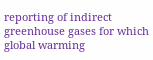reporting of indirect greenhouse gases for which global warming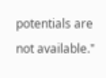potentials are not available."